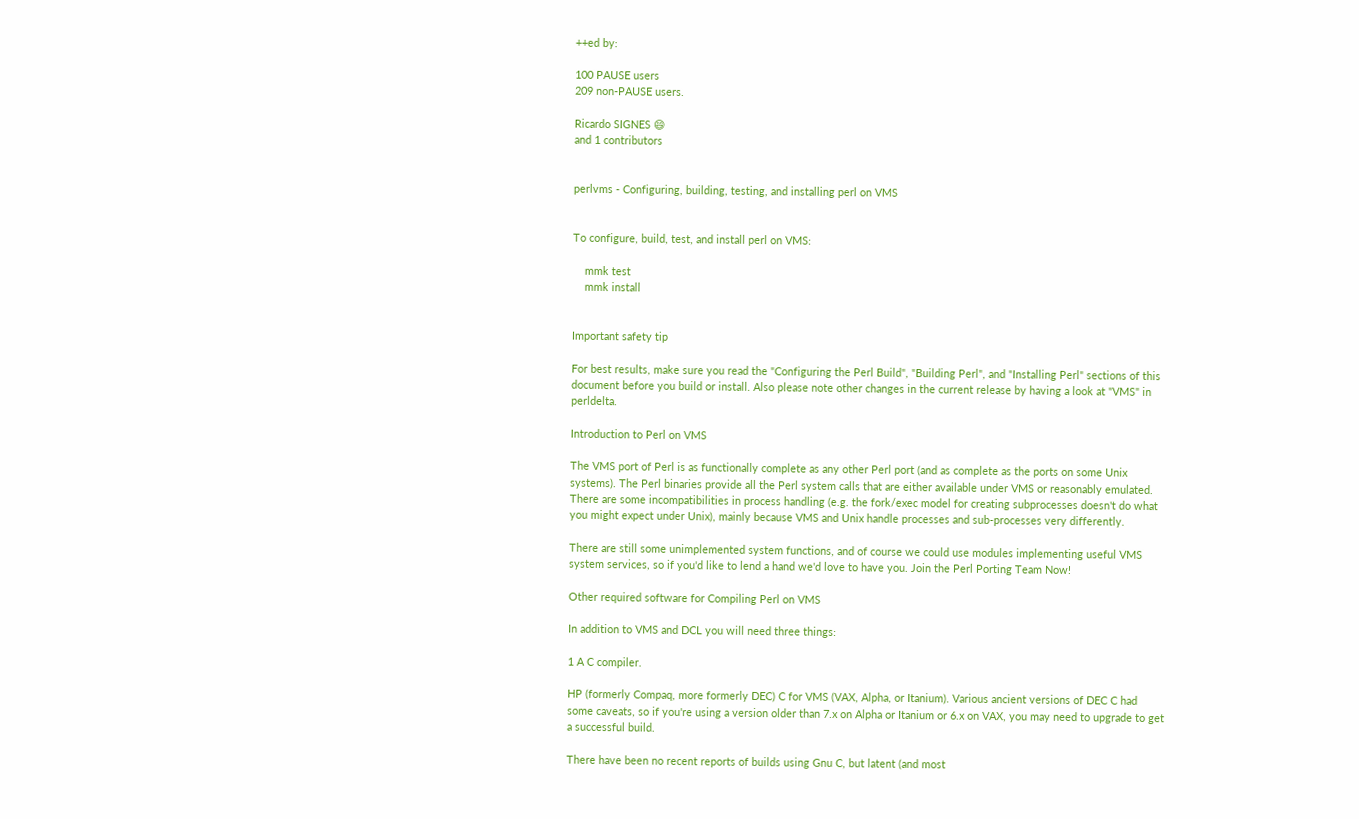++ed by:

100 PAUSE users
209 non-PAUSE users.

Ricardo SIGNES 😄
and 1 contributors


perlvms - Configuring, building, testing, and installing perl on VMS


To configure, build, test, and install perl on VMS:

    mmk test
    mmk install


Important safety tip

For best results, make sure you read the "Configuring the Perl Build", "Building Perl", and "Installing Perl" sections of this document before you build or install. Also please note other changes in the current release by having a look at "VMS" in perldelta.

Introduction to Perl on VMS

The VMS port of Perl is as functionally complete as any other Perl port (and as complete as the ports on some Unix systems). The Perl binaries provide all the Perl system calls that are either available under VMS or reasonably emulated. There are some incompatibilities in process handling (e.g. the fork/exec model for creating subprocesses doesn't do what you might expect under Unix), mainly because VMS and Unix handle processes and sub-processes very differently.

There are still some unimplemented system functions, and of course we could use modules implementing useful VMS system services, so if you'd like to lend a hand we'd love to have you. Join the Perl Porting Team Now!

Other required software for Compiling Perl on VMS

In addition to VMS and DCL you will need three things:

1 A C compiler.

HP (formerly Compaq, more formerly DEC) C for VMS (VAX, Alpha, or Itanium). Various ancient versions of DEC C had some caveats, so if you're using a version older than 7.x on Alpha or Itanium or 6.x on VAX, you may need to upgrade to get a successful build.

There have been no recent reports of builds using Gnu C, but latent (and most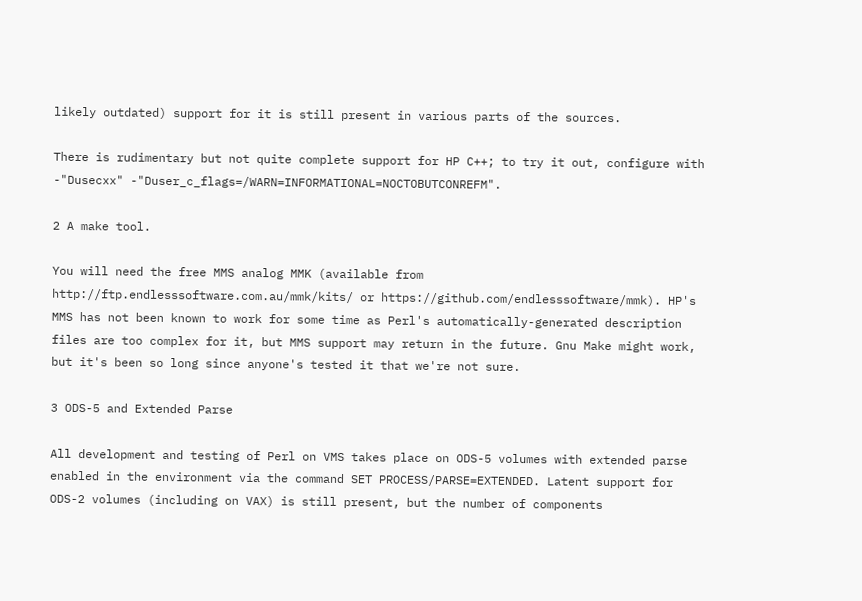likely outdated) support for it is still present in various parts of the sources.

There is rudimentary but not quite complete support for HP C++; to try it out, configure with -"Dusecxx" -"Duser_c_flags=/WARN=INFORMATIONAL=NOCTOBUTCONREFM".

2 A make tool.

You will need the free MMS analog MMK (available from http://ftp.endlesssoftware.com.au/mmk/kits/ or https://github.com/endlesssoftware/mmk). HP's MMS has not been known to work for some time as Perl's automatically-generated description files are too complex for it, but MMS support may return in the future. Gnu Make might work, but it's been so long since anyone's tested it that we're not sure.

3 ODS-5 and Extended Parse

All development and testing of Perl on VMS takes place on ODS-5 volumes with extended parse enabled in the environment via the command SET PROCESS/PARSE=EXTENDED. Latent support for ODS-2 volumes (including on VAX) is still present, but the number of components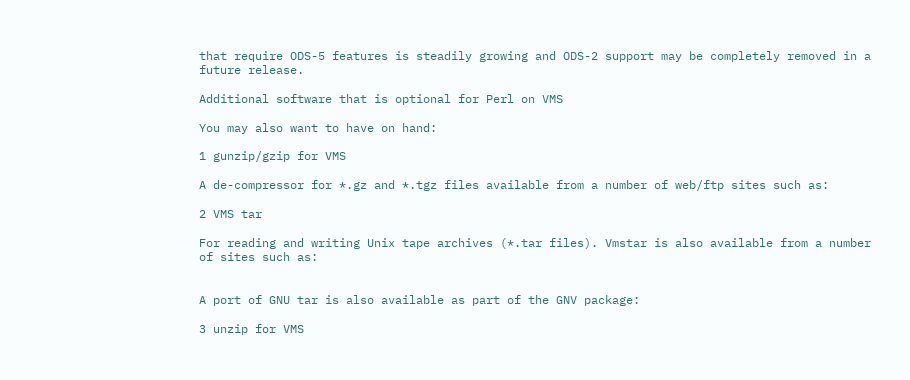that require ODS-5 features is steadily growing and ODS-2 support may be completely removed in a future release.

Additional software that is optional for Perl on VMS

You may also want to have on hand:

1 gunzip/gzip for VMS

A de-compressor for *.gz and *.tgz files available from a number of web/ftp sites such as:

2 VMS tar

For reading and writing Unix tape archives (*.tar files). Vmstar is also available from a number of sites such as:


A port of GNU tar is also available as part of the GNV package:

3 unzip for VMS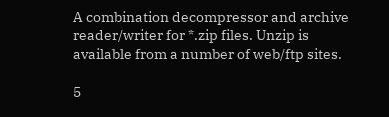A combination decompressor and archive reader/writer for *.zip files. Unzip is available from a number of web/ftp sites.

5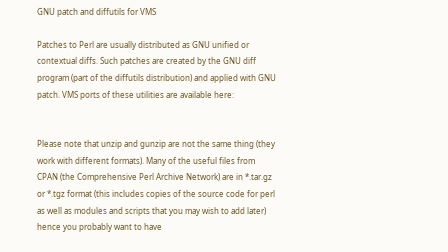GNU patch and diffutils for VMS

Patches to Perl are usually distributed as GNU unified or contextual diffs. Such patches are created by the GNU diff program (part of the diffutils distribution) and applied with GNU patch. VMS ports of these utilities are available here:


Please note that unzip and gunzip are not the same thing (they work with different formats). Many of the useful files from CPAN (the Comprehensive Perl Archive Network) are in *.tar.gz or *.tgz format (this includes copies of the source code for perl as well as modules and scripts that you may wish to add later) hence you probably want to have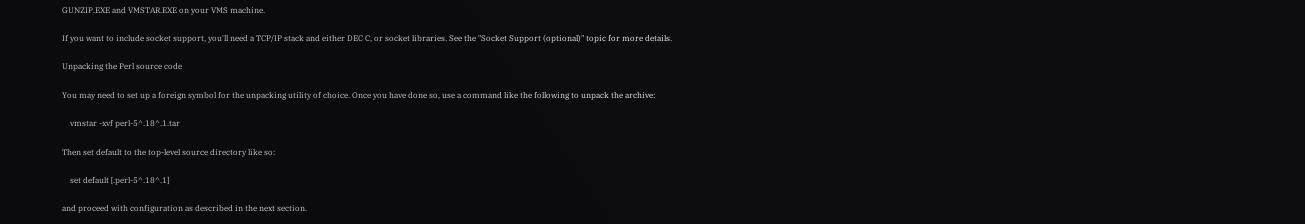GUNZIP.EXE and VMSTAR.EXE on your VMS machine.

If you want to include socket support, you'll need a TCP/IP stack and either DEC C, or socket libraries. See the "Socket Support (optional)" topic for more details.

Unpacking the Perl source code

You may need to set up a foreign symbol for the unpacking utility of choice. Once you have done so, use a command like the following to unpack the archive:

    vmstar -xvf perl-5^.18^.1.tar

Then set default to the top-level source directory like so:

    set default [.perl-5^.18^.1]

and proceed with configuration as described in the next section.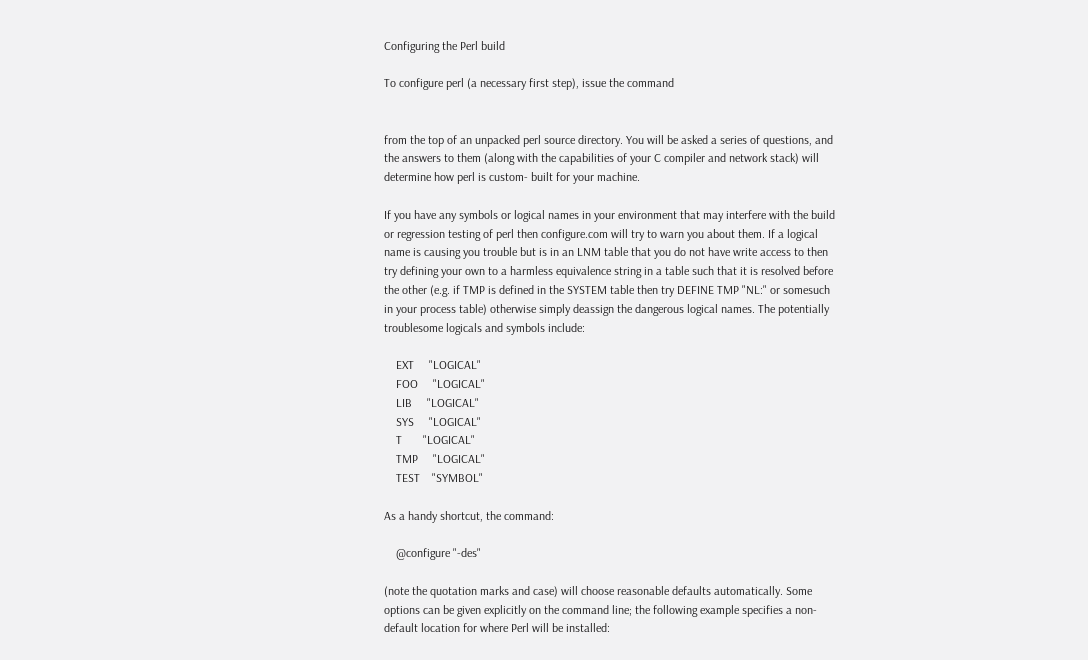Configuring the Perl build

To configure perl (a necessary first step), issue the command


from the top of an unpacked perl source directory. You will be asked a series of questions, and the answers to them (along with the capabilities of your C compiler and network stack) will determine how perl is custom- built for your machine.

If you have any symbols or logical names in your environment that may interfere with the build or regression testing of perl then configure.com will try to warn you about them. If a logical name is causing you trouble but is in an LNM table that you do not have write access to then try defining your own to a harmless equivalence string in a table such that it is resolved before the other (e.g. if TMP is defined in the SYSTEM table then try DEFINE TMP "NL:" or somesuch in your process table) otherwise simply deassign the dangerous logical names. The potentially troublesome logicals and symbols include:

    EXT     "LOGICAL"
    FOO     "LOGICAL"
    LIB     "LOGICAL"
    SYS     "LOGICAL"
    T       "LOGICAL"
    TMP     "LOGICAL"
    TEST    "SYMBOL"

As a handy shortcut, the command:

    @configure "-des"

(note the quotation marks and case) will choose reasonable defaults automatically. Some options can be given explicitly on the command line; the following example specifies a non-default location for where Perl will be installed: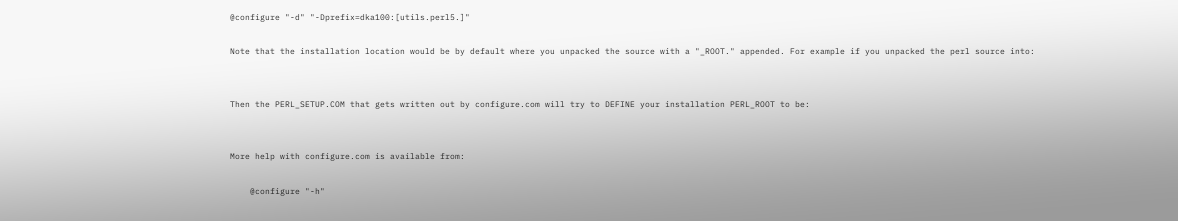@configure "-d" "-Dprefix=dka100:[utils.perl5.]"

Note that the installation location would be by default where you unpacked the source with a "_ROOT." appended. For example if you unpacked the perl source into:


Then the PERL_SETUP.COM that gets written out by configure.com will try to DEFINE your installation PERL_ROOT to be:


More help with configure.com is available from:

    @configure "-h"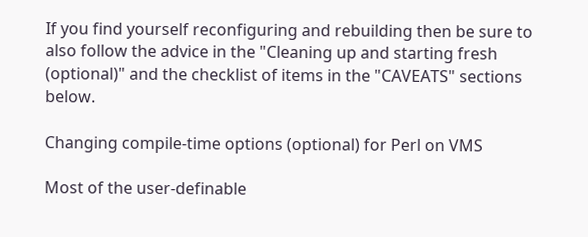If you find yourself reconfiguring and rebuilding then be sure to also follow the advice in the "Cleaning up and starting fresh (optional)" and the checklist of items in the "CAVEATS" sections below.

Changing compile-time options (optional) for Perl on VMS

Most of the user-definable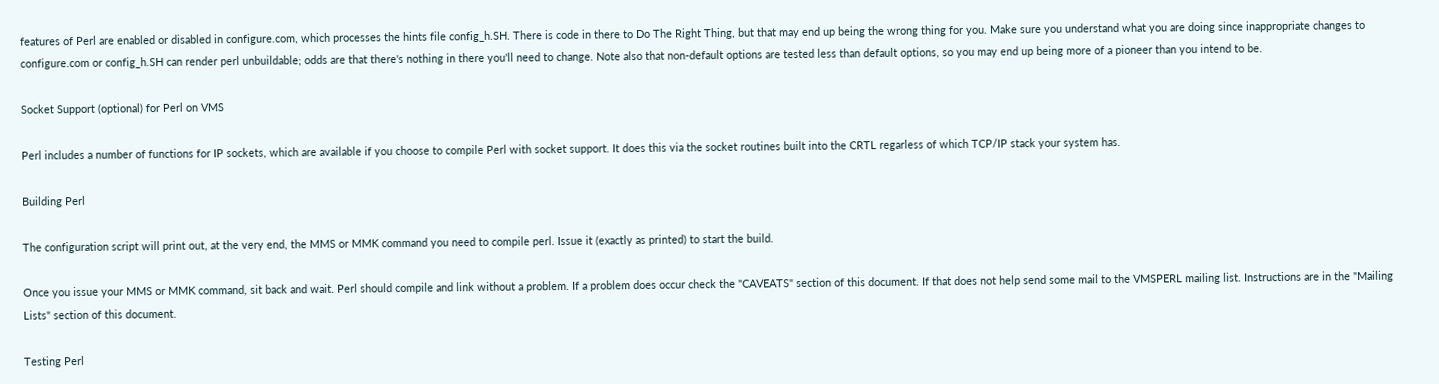features of Perl are enabled or disabled in configure.com, which processes the hints file config_h.SH. There is code in there to Do The Right Thing, but that may end up being the wrong thing for you. Make sure you understand what you are doing since inappropriate changes to configure.com or config_h.SH can render perl unbuildable; odds are that there's nothing in there you'll need to change. Note also that non-default options are tested less than default options, so you may end up being more of a pioneer than you intend to be.

Socket Support (optional) for Perl on VMS

Perl includes a number of functions for IP sockets, which are available if you choose to compile Perl with socket support. It does this via the socket routines built into the CRTL regarless of which TCP/IP stack your system has.

Building Perl

The configuration script will print out, at the very end, the MMS or MMK command you need to compile perl. Issue it (exactly as printed) to start the build.

Once you issue your MMS or MMK command, sit back and wait. Perl should compile and link without a problem. If a problem does occur check the "CAVEATS" section of this document. If that does not help send some mail to the VMSPERL mailing list. Instructions are in the "Mailing Lists" section of this document.

Testing Perl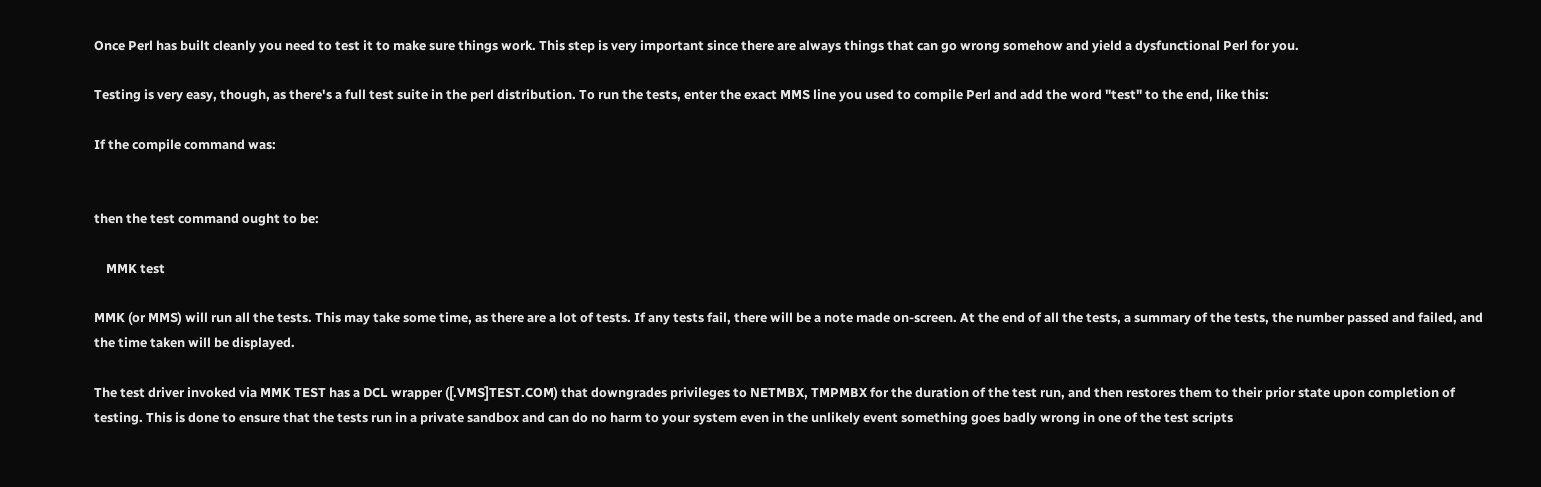Once Perl has built cleanly you need to test it to make sure things work. This step is very important since there are always things that can go wrong somehow and yield a dysfunctional Perl for you.

Testing is very easy, though, as there's a full test suite in the perl distribution. To run the tests, enter the exact MMS line you used to compile Perl and add the word "test" to the end, like this:

If the compile command was:


then the test command ought to be:

    MMK test

MMK (or MMS) will run all the tests. This may take some time, as there are a lot of tests. If any tests fail, there will be a note made on-screen. At the end of all the tests, a summary of the tests, the number passed and failed, and the time taken will be displayed.

The test driver invoked via MMK TEST has a DCL wrapper ([.VMS]TEST.COM) that downgrades privileges to NETMBX, TMPMBX for the duration of the test run, and then restores them to their prior state upon completion of testing. This is done to ensure that the tests run in a private sandbox and can do no harm to your system even in the unlikely event something goes badly wrong in one of the test scripts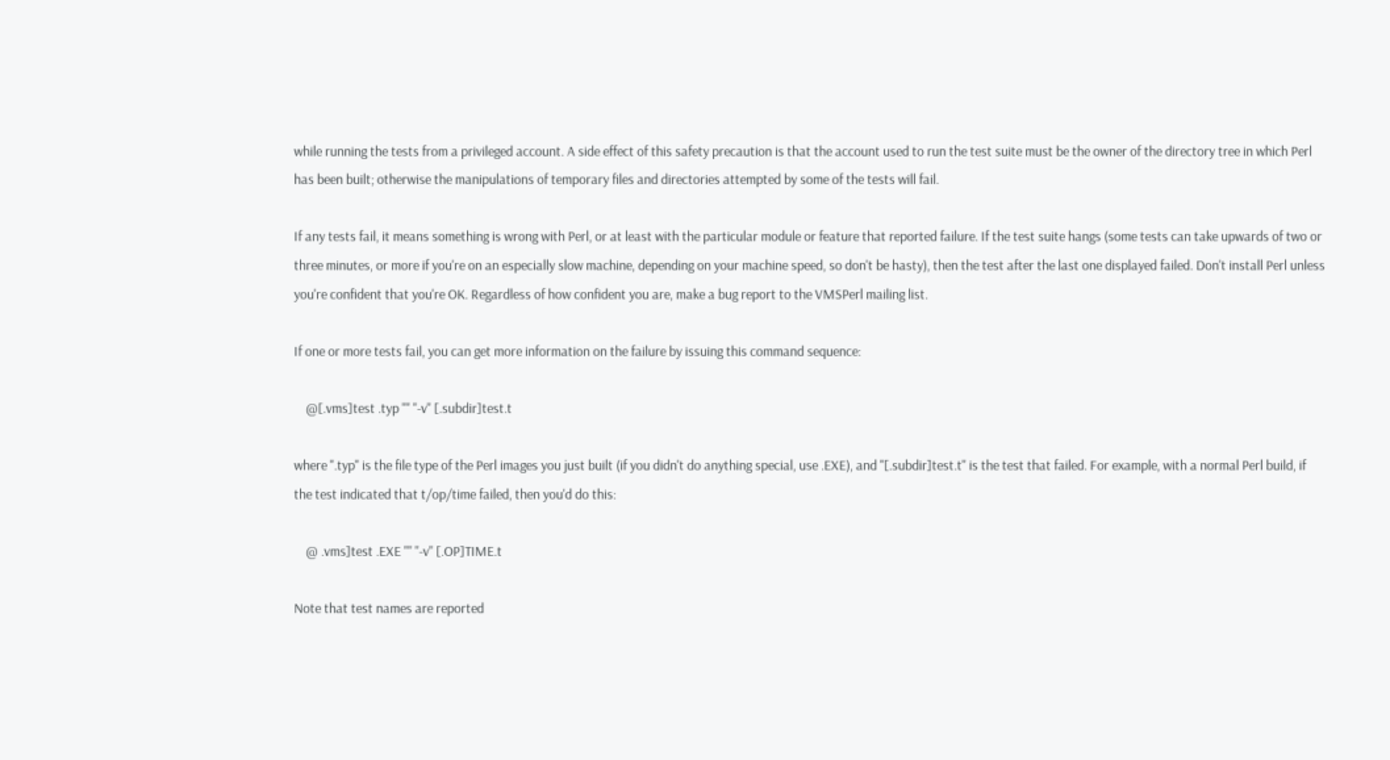while running the tests from a privileged account. A side effect of this safety precaution is that the account used to run the test suite must be the owner of the directory tree in which Perl has been built; otherwise the manipulations of temporary files and directories attempted by some of the tests will fail.

If any tests fail, it means something is wrong with Perl, or at least with the particular module or feature that reported failure. If the test suite hangs (some tests can take upwards of two or three minutes, or more if you're on an especially slow machine, depending on your machine speed, so don't be hasty), then the test after the last one displayed failed. Don't install Perl unless you're confident that you're OK. Regardless of how confident you are, make a bug report to the VMSPerl mailing list.

If one or more tests fail, you can get more information on the failure by issuing this command sequence:

    @[.vms]test .typ "" "-v" [.subdir]test.t

where ".typ" is the file type of the Perl images you just built (if you didn't do anything special, use .EXE), and "[.subdir]test.t" is the test that failed. For example, with a normal Perl build, if the test indicated that t/op/time failed, then you'd do this:

    @ .vms]test .EXE "" "-v" [.OP]TIME.t

Note that test names are reported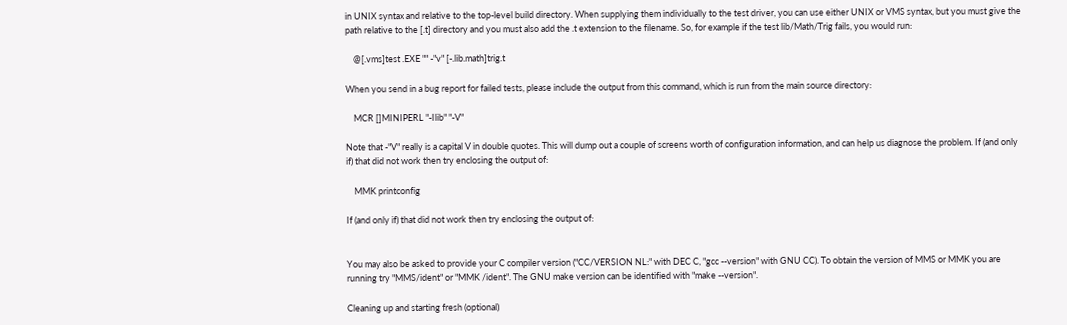in UNIX syntax and relative to the top-level build directory. When supplying them individually to the test driver, you can use either UNIX or VMS syntax, but you must give the path relative to the [.t] directory and you must also add the .t extension to the filename. So, for example if the test lib/Math/Trig fails, you would run:

    @[.vms]test .EXE "" -"v" [-.lib.math]trig.t

When you send in a bug report for failed tests, please include the output from this command, which is run from the main source directory:

    MCR []MINIPERL "-Ilib" "-V"

Note that -"V" really is a capital V in double quotes. This will dump out a couple of screens worth of configuration information, and can help us diagnose the problem. If (and only if) that did not work then try enclosing the output of:

    MMK printconfig

If (and only if) that did not work then try enclosing the output of:


You may also be asked to provide your C compiler version ("CC/VERSION NL:" with DEC C, "gcc --version" with GNU CC). To obtain the version of MMS or MMK you are running try "MMS/ident" or "MMK /ident". The GNU make version can be identified with "make --version".

Cleaning up and starting fresh (optional)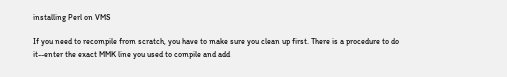installing Perl on VMS

If you need to recompile from scratch, you have to make sure you clean up first. There is a procedure to do it--enter the exact MMK line you used to compile and add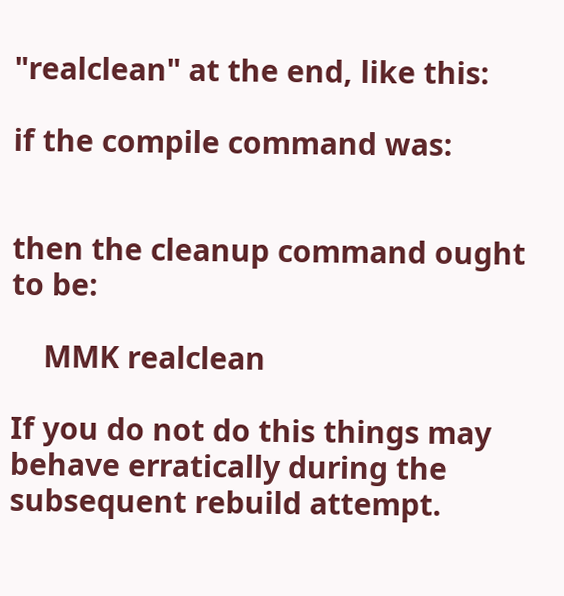"realclean" at the end, like this:

if the compile command was:


then the cleanup command ought to be:

    MMK realclean

If you do not do this things may behave erratically during the subsequent rebuild attempt.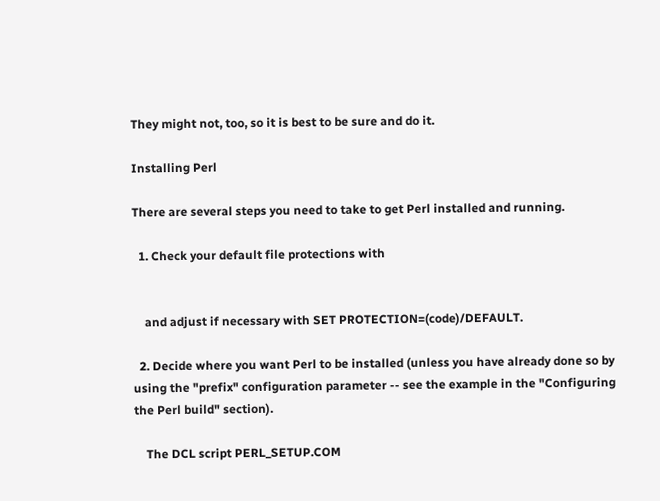They might not, too, so it is best to be sure and do it.

Installing Perl

There are several steps you need to take to get Perl installed and running.

  1. Check your default file protections with


    and adjust if necessary with SET PROTECTION=(code)/DEFAULT.

  2. Decide where you want Perl to be installed (unless you have already done so by using the "prefix" configuration parameter -- see the example in the "Configuring the Perl build" section).

    The DCL script PERL_SETUP.COM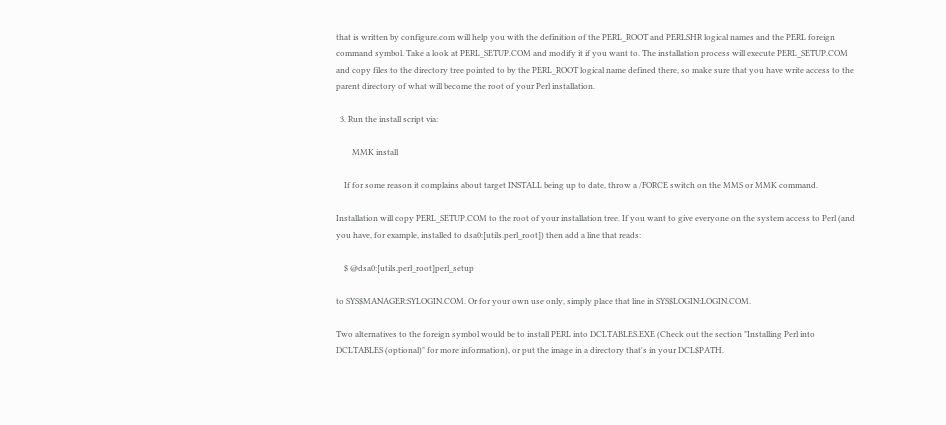that is written by configure.com will help you with the definition of the PERL_ROOT and PERLSHR logical names and the PERL foreign command symbol. Take a look at PERL_SETUP.COM and modify it if you want to. The installation process will execute PERL_SETUP.COM and copy files to the directory tree pointed to by the PERL_ROOT logical name defined there, so make sure that you have write access to the parent directory of what will become the root of your Perl installation.

  3. Run the install script via:

        MMK install

    If for some reason it complains about target INSTALL being up to date, throw a /FORCE switch on the MMS or MMK command.

Installation will copy PERL_SETUP.COM to the root of your installation tree. If you want to give everyone on the system access to Perl (and you have, for example, installed to dsa0:[utils.perl_root]) then add a line that reads:

    $ @dsa0:[utils.perl_root]perl_setup

to SYS$MANAGER:SYLOGIN.COM. Or for your own use only, simply place that line in SYS$LOGIN:LOGIN.COM.

Two alternatives to the foreign symbol would be to install PERL into DCLTABLES.EXE (Check out the section "Installing Perl into DCLTABLES (optional)" for more information), or put the image in a directory that's in your DCL$PATH.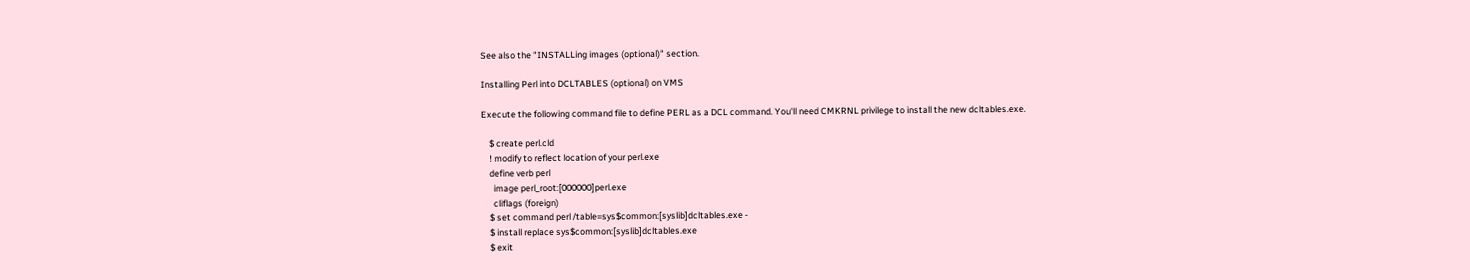See also the "INSTALLing images (optional)" section.

Installing Perl into DCLTABLES (optional) on VMS

Execute the following command file to define PERL as a DCL command. You'll need CMKRNL privilege to install the new dcltables.exe.

    $ create perl.cld
    ! modify to reflect location of your perl.exe
    define verb perl
      image perl_root:[000000]perl.exe
      cliflags (foreign)
    $ set command perl /table=sys$common:[syslib]dcltables.exe -
    $ install replace sys$common:[syslib]dcltables.exe
    $ exit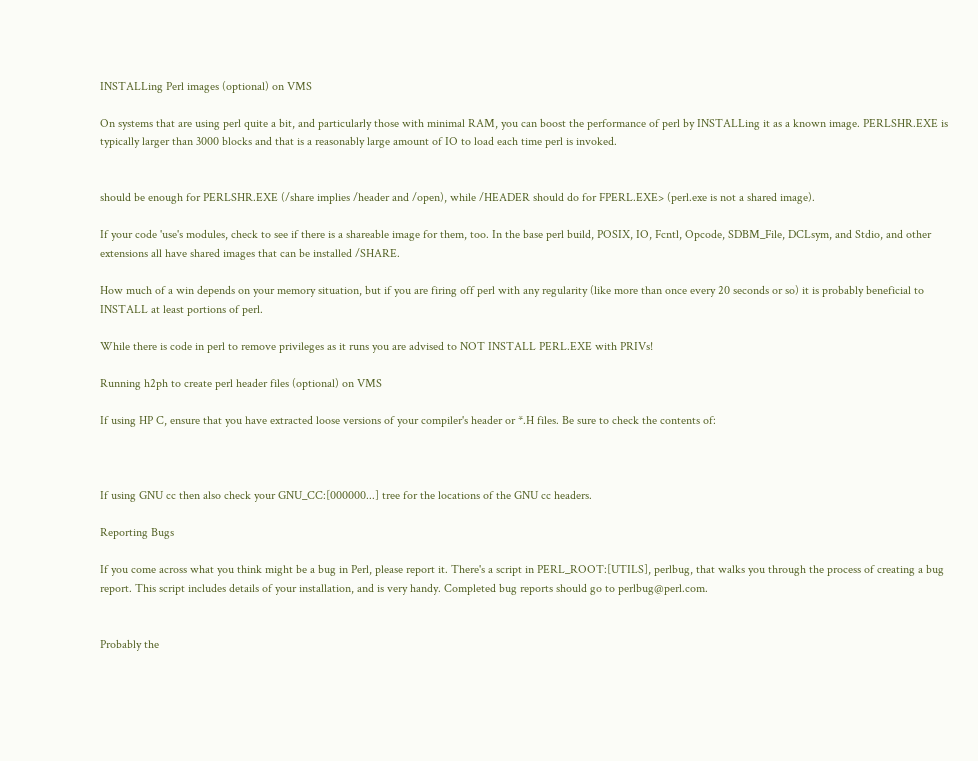INSTALLing Perl images (optional) on VMS

On systems that are using perl quite a bit, and particularly those with minimal RAM, you can boost the performance of perl by INSTALLing it as a known image. PERLSHR.EXE is typically larger than 3000 blocks and that is a reasonably large amount of IO to load each time perl is invoked.


should be enough for PERLSHR.EXE (/share implies /header and /open), while /HEADER should do for FPERL.EXE> (perl.exe is not a shared image).

If your code 'use's modules, check to see if there is a shareable image for them, too. In the base perl build, POSIX, IO, Fcntl, Opcode, SDBM_File, DCLsym, and Stdio, and other extensions all have shared images that can be installed /SHARE.

How much of a win depends on your memory situation, but if you are firing off perl with any regularity (like more than once every 20 seconds or so) it is probably beneficial to INSTALL at least portions of perl.

While there is code in perl to remove privileges as it runs you are advised to NOT INSTALL PERL.EXE with PRIVs!

Running h2ph to create perl header files (optional) on VMS

If using HP C, ensure that you have extracted loose versions of your compiler's header or *.H files. Be sure to check the contents of:



If using GNU cc then also check your GNU_CC:[000000...] tree for the locations of the GNU cc headers.

Reporting Bugs

If you come across what you think might be a bug in Perl, please report it. There's a script in PERL_ROOT:[UTILS], perlbug, that walks you through the process of creating a bug report. This script includes details of your installation, and is very handy. Completed bug reports should go to perlbug@perl.com.


Probably the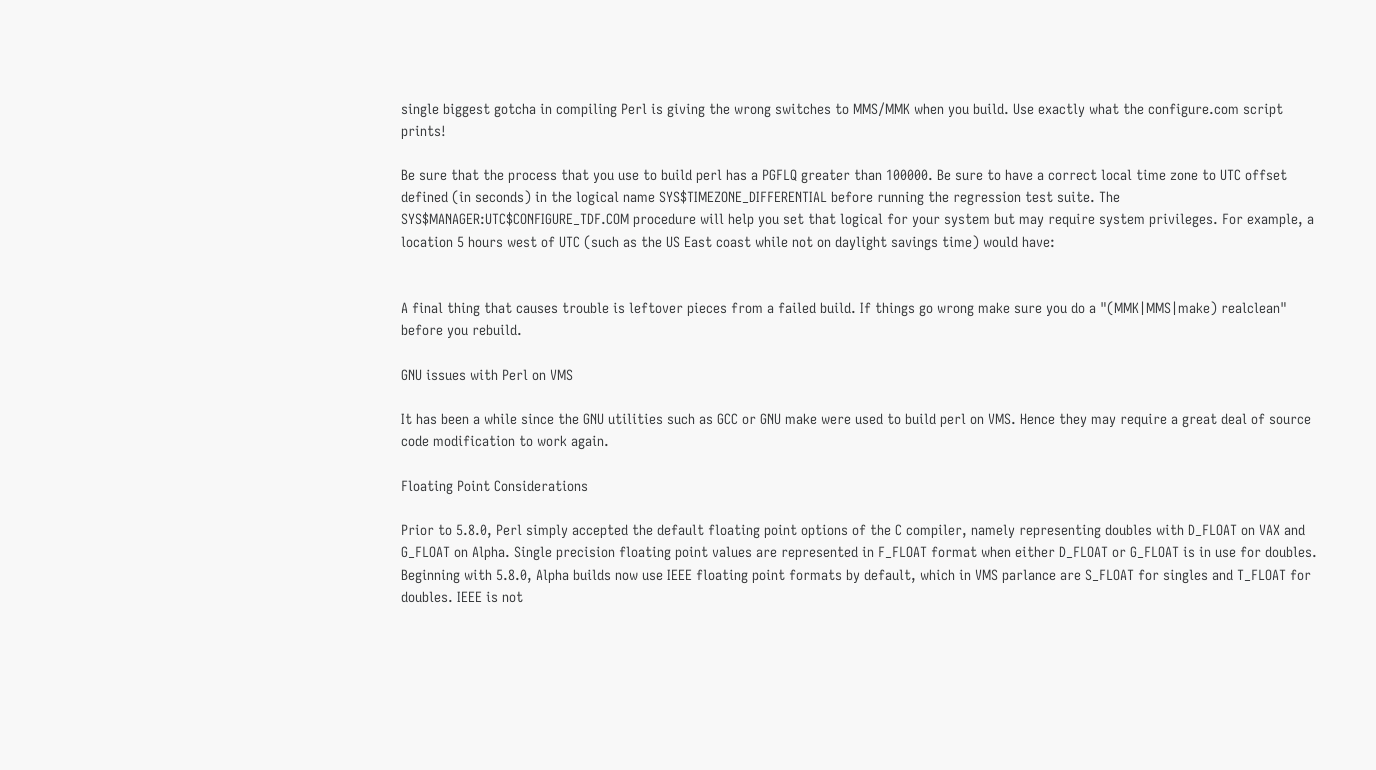single biggest gotcha in compiling Perl is giving the wrong switches to MMS/MMK when you build. Use exactly what the configure.com script prints!

Be sure that the process that you use to build perl has a PGFLQ greater than 100000. Be sure to have a correct local time zone to UTC offset defined (in seconds) in the logical name SYS$TIMEZONE_DIFFERENTIAL before running the regression test suite. The SYS$MANAGER:UTC$CONFIGURE_TDF.COM procedure will help you set that logical for your system but may require system privileges. For example, a location 5 hours west of UTC (such as the US East coast while not on daylight savings time) would have:


A final thing that causes trouble is leftover pieces from a failed build. If things go wrong make sure you do a "(MMK|MMS|make) realclean" before you rebuild.

GNU issues with Perl on VMS

It has been a while since the GNU utilities such as GCC or GNU make were used to build perl on VMS. Hence they may require a great deal of source code modification to work again.

Floating Point Considerations

Prior to 5.8.0, Perl simply accepted the default floating point options of the C compiler, namely representing doubles with D_FLOAT on VAX and G_FLOAT on Alpha. Single precision floating point values are represented in F_FLOAT format when either D_FLOAT or G_FLOAT is in use for doubles. Beginning with 5.8.0, Alpha builds now use IEEE floating point formats by default, which in VMS parlance are S_FLOAT for singles and T_FLOAT for doubles. IEEE is not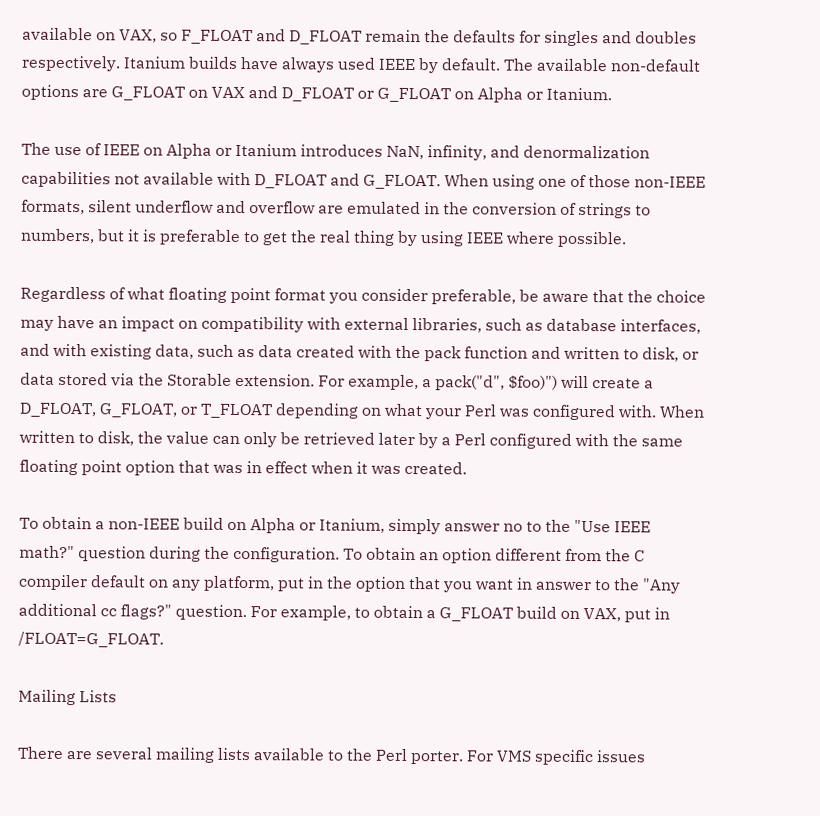available on VAX, so F_FLOAT and D_FLOAT remain the defaults for singles and doubles respectively. Itanium builds have always used IEEE by default. The available non-default options are G_FLOAT on VAX and D_FLOAT or G_FLOAT on Alpha or Itanium.

The use of IEEE on Alpha or Itanium introduces NaN, infinity, and denormalization capabilities not available with D_FLOAT and G_FLOAT. When using one of those non-IEEE formats, silent underflow and overflow are emulated in the conversion of strings to numbers, but it is preferable to get the real thing by using IEEE where possible.

Regardless of what floating point format you consider preferable, be aware that the choice may have an impact on compatibility with external libraries, such as database interfaces, and with existing data, such as data created with the pack function and written to disk, or data stored via the Storable extension. For example, a pack("d", $foo)") will create a D_FLOAT, G_FLOAT, or T_FLOAT depending on what your Perl was configured with. When written to disk, the value can only be retrieved later by a Perl configured with the same floating point option that was in effect when it was created.

To obtain a non-IEEE build on Alpha or Itanium, simply answer no to the "Use IEEE math?" question during the configuration. To obtain an option different from the C compiler default on any platform, put in the option that you want in answer to the "Any additional cc flags?" question. For example, to obtain a G_FLOAT build on VAX, put in /FLOAT=G_FLOAT.

Mailing Lists

There are several mailing lists available to the Perl porter. For VMS specific issues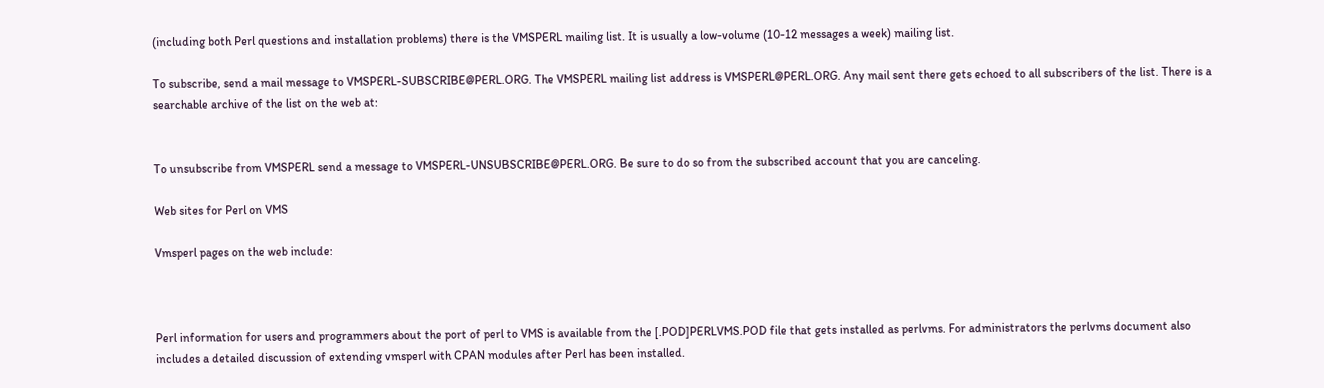(including both Perl questions and installation problems) there is the VMSPERL mailing list. It is usually a low-volume (10-12 messages a week) mailing list.

To subscribe, send a mail message to VMSPERL-SUBSCRIBE@PERL.ORG. The VMSPERL mailing list address is VMSPERL@PERL.ORG. Any mail sent there gets echoed to all subscribers of the list. There is a searchable archive of the list on the web at:


To unsubscribe from VMSPERL send a message to VMSPERL-UNSUBSCRIBE@PERL.ORG. Be sure to do so from the subscribed account that you are canceling.

Web sites for Perl on VMS

Vmsperl pages on the web include:



Perl information for users and programmers about the port of perl to VMS is available from the [.POD]PERLVMS.POD file that gets installed as perlvms. For administrators the perlvms document also includes a detailed discussion of extending vmsperl with CPAN modules after Perl has been installed.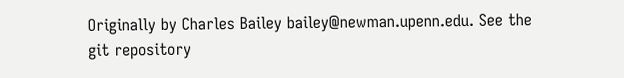Originally by Charles Bailey bailey@newman.upenn.edu. See the git repository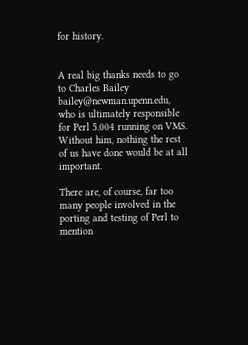for history.


A real big thanks needs to go to Charles Bailey bailey@newman.upenn.edu, who is ultimately responsible for Perl 5.004 running on VMS. Without him, nothing the rest of us have done would be at all important.

There are, of course, far too many people involved in the porting and testing of Perl to mention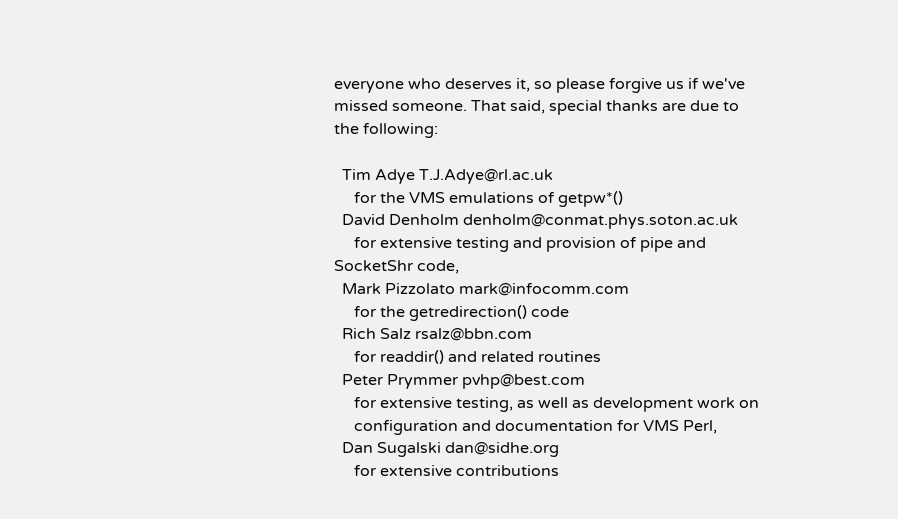everyone who deserves it, so please forgive us if we've missed someone. That said, special thanks are due to the following:

  Tim Adye T.J.Adye@rl.ac.uk
     for the VMS emulations of getpw*()
  David Denholm denholm@conmat.phys.soton.ac.uk
     for extensive testing and provision of pipe and SocketShr code,
  Mark Pizzolato mark@infocomm.com
     for the getredirection() code
  Rich Salz rsalz@bbn.com
     for readdir() and related routines
  Peter Prymmer pvhp@best.com
     for extensive testing, as well as development work on
     configuration and documentation for VMS Perl,
  Dan Sugalski dan@sidhe.org
     for extensive contributions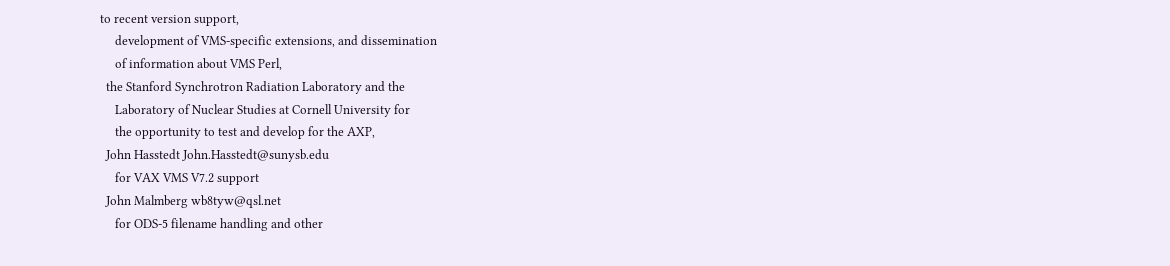to recent version support,
     development of VMS-specific extensions, and dissemination
     of information about VMS Perl,
  the Stanford Synchrotron Radiation Laboratory and the
     Laboratory of Nuclear Studies at Cornell University for
     the opportunity to test and develop for the AXP,
  John Hasstedt John.Hasstedt@sunysb.edu
     for VAX VMS V7.2 support
  John Malmberg wb8tyw@qsl.net
     for ODS-5 filename handling and other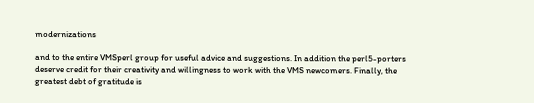modernizations

and to the entire VMSperl group for useful advice and suggestions. In addition the perl5-porters deserve credit for their creativity and willingness to work with the VMS newcomers. Finally, the greatest debt of gratitude is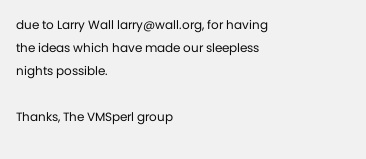due to Larry Wall larry@wall.org, for having the ideas which have made our sleepless nights possible.

Thanks, The VMSperl group